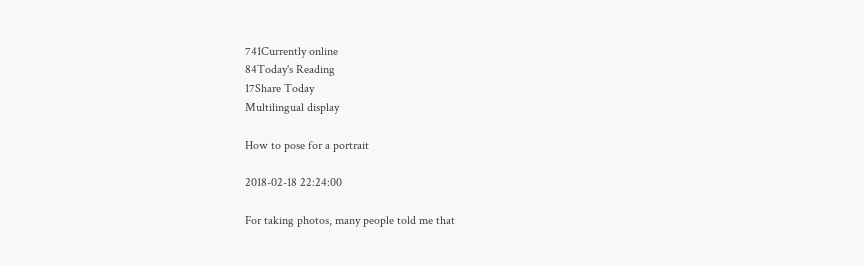741Currently online
84Today's Reading
17Share Today
Multilingual display

How to pose for a portrait

2018-02-18 22:24:00

For taking photos, many people told me that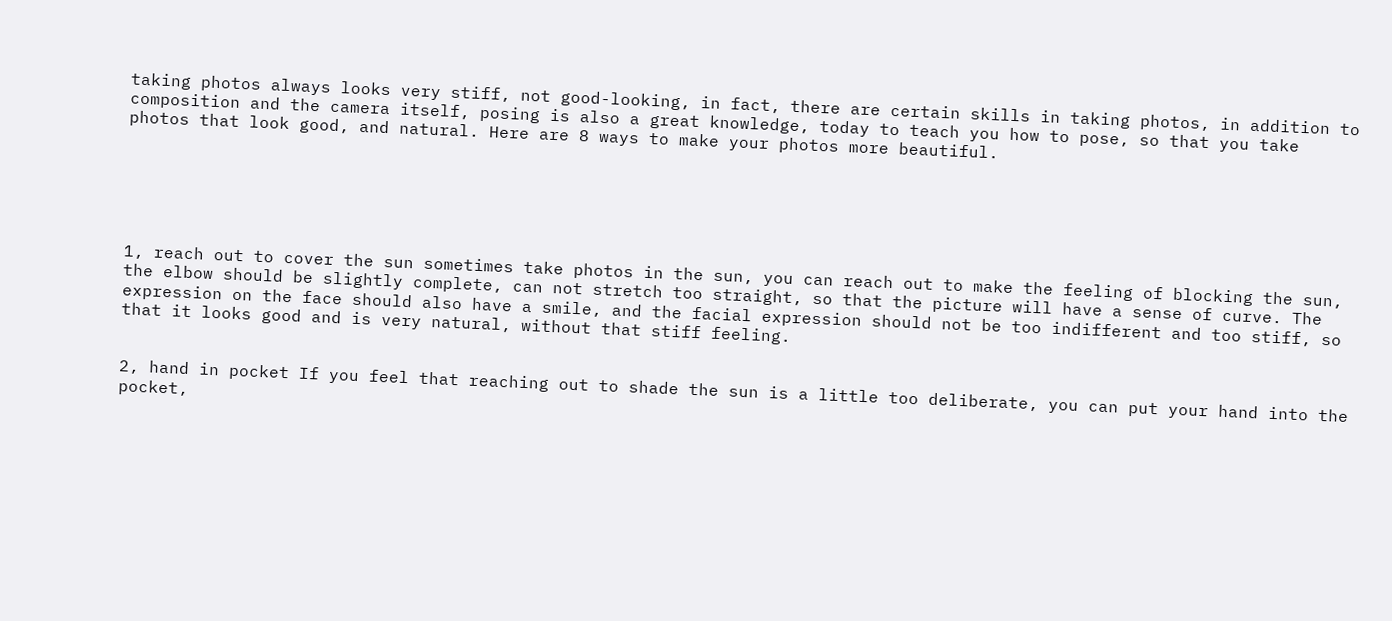taking photos always looks very stiff, not good-looking, in fact, there are certain skills in taking photos, in addition to composition and the camera itself, posing is also a great knowledge, today to teach you how to pose, so that you take photos that look good, and natural. Here are 8 ways to make your photos more beautiful.






1, reach out to cover the sun sometimes take photos in the sun, you can reach out to make the feeling of blocking the sun, the elbow should be slightly complete, can not stretch too straight, so that the picture will have a sense of curve. The expression on the face should also have a smile, and the facial expression should not be too indifferent and too stiff, so that it looks good and is very natural, without that stiff feeling.


2, hand in pocket If you feel that reaching out to shade the sun is a little too deliberate, you can put your hand into the pocket,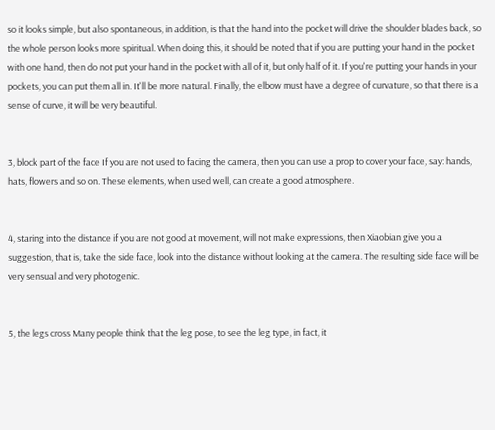so it looks simple, but also spontaneous, in addition, is that the hand into the pocket will drive the shoulder blades back, so the whole person looks more spiritual. When doing this, it should be noted that if you are putting your hand in the pocket with one hand, then do not put your hand in the pocket with all of it, but only half of it. If you're putting your hands in your pockets, you can put them all in. It'll be more natural. Finally, the elbow must have a degree of curvature, so that there is a sense of curve, it will be very beautiful.


3, block part of the face If you are not used to facing the camera, then you can use a prop to cover your face, say: hands, hats, flowers and so on. These elements, when used well, can create a good atmosphere.


4, staring into the distance if you are not good at movement, will not make expressions, then Xiaobian give you a suggestion, that is, take the side face, look into the distance without looking at the camera. The resulting side face will be very sensual and very photogenic.


5, the legs cross Many people think that the leg pose, to see the leg type, in fact, it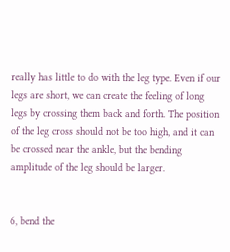really has little to do with the leg type. Even if our legs are short, we can create the feeling of long legs by crossing them back and forth. The position of the leg cross should not be too high, and it can be crossed near the ankle, but the bending amplitude of the leg should be larger.


6, bend the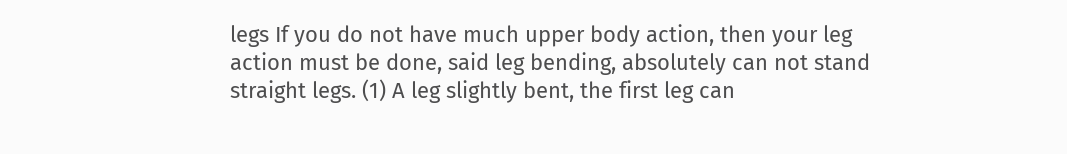legs If you do not have much upper body action, then your leg action must be done, said leg bending, absolutely can not stand straight legs. (1) A leg slightly bent, the first leg can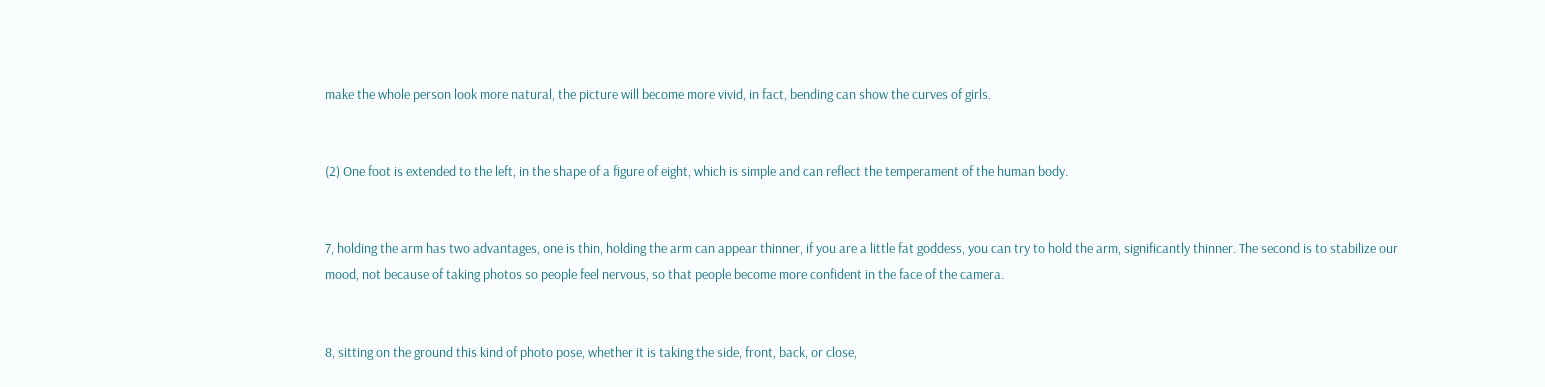make the whole person look more natural, the picture will become more vivid, in fact, bending can show the curves of girls.


(2) One foot is extended to the left, in the shape of a figure of eight, which is simple and can reflect the temperament of the human body.


7, holding the arm has two advantages, one is thin, holding the arm can appear thinner, if you are a little fat goddess, you can try to hold the arm, significantly thinner. The second is to stabilize our mood, not because of taking photos so people feel nervous, so that people become more confident in the face of the camera.


8, sitting on the ground this kind of photo pose, whether it is taking the side, front, back, or close,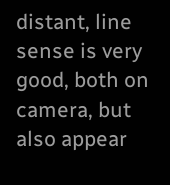distant, line sense is very good, both on camera, but also appear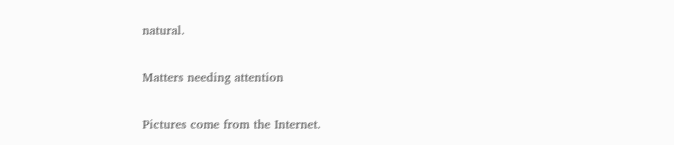natural.

Matters needing attention

Pictures come from the Internet.